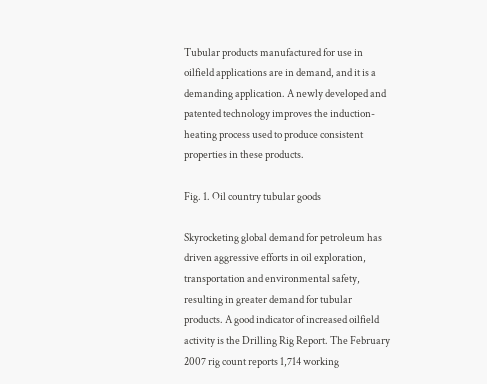Tubular products manufactured for use in oilfield applications are in demand, and it is a demanding application. A newly developed and patented technology improves the induction-heating process used to produce consistent properties in these products.

Fig. 1. Oil country tubular goods

Skyrocketing global demand for petroleum has driven aggressive efforts in oil exploration, transportation and environmental safety, resulting in greater demand for tubular products. A good indicator of increased oilfield activity is the Drilling Rig Report. The February 2007 rig count reports 1,714 working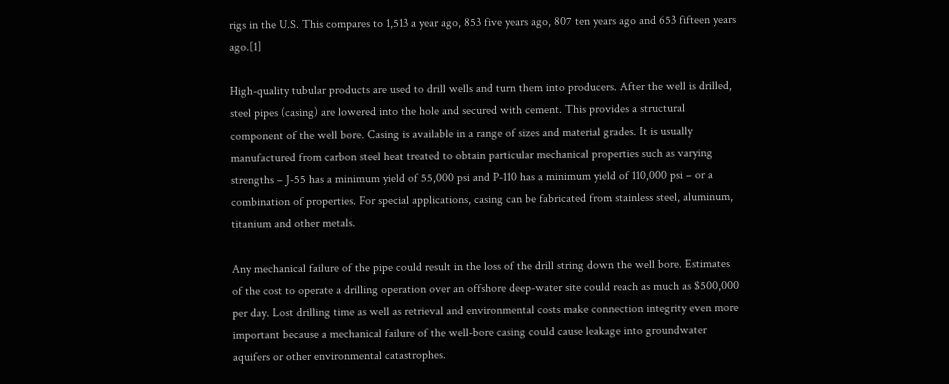rigs in the U.S. This compares to 1,513 a year ago, 853 five years ago, 807 ten years ago and 653 fifteen years ago.[1]

High-quality tubular products are used to drill wells and turn them into producers. After the well is drilled, steel pipes (casing) are lowered into the hole and secured with cement. This provides a structural component of the well bore. Casing is available in a range of sizes and material grades. It is usually manufactured from carbon steel heat treated to obtain particular mechanical properties such as varying strengths – J-55 has a minimum yield of 55,000 psi and P-110 has a minimum yield of 110,000 psi – or a combination of properties. For special applications, casing can be fabricated from stainless steel, aluminum, titanium and other metals.

Any mechanical failure of the pipe could result in the loss of the drill string down the well bore. Estimates of the cost to operate a drilling operation over an offshore deep-water site could reach as much as $500,000 per day. Lost drilling time as well as retrieval and environmental costs make connection integrity even more important because a mechanical failure of the well-bore casing could cause leakage into groundwater aquifers or other environmental catastrophes.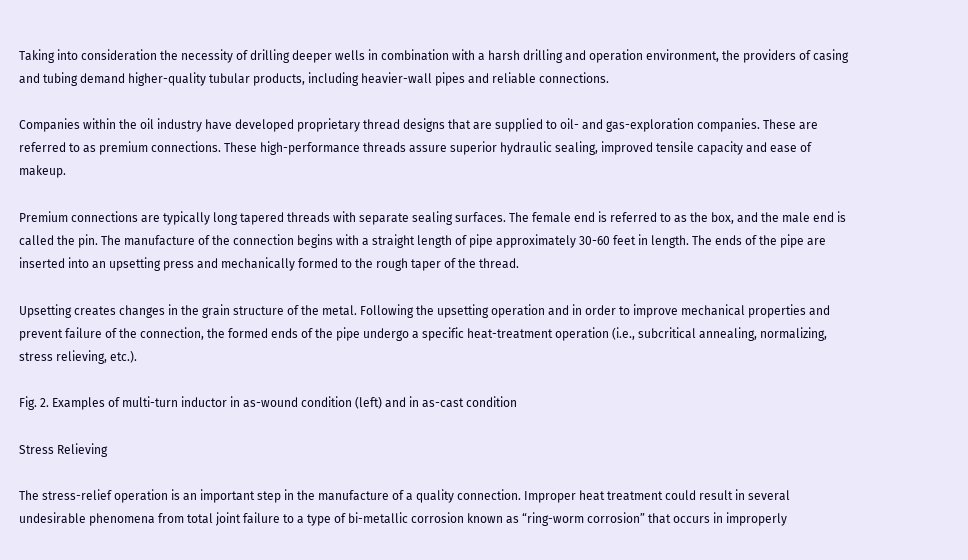Taking into consideration the necessity of drilling deeper wells in combination with a harsh drilling and operation environment, the providers of casing and tubing demand higher-quality tubular products, including heavier-wall pipes and reliable connections.

Companies within the oil industry have developed proprietary thread designs that are supplied to oil- and gas-exploration companies. These are referred to as premium connections. These high-performance threads assure superior hydraulic sealing, improved tensile capacity and ease of makeup.

Premium connections are typically long tapered threads with separate sealing surfaces. The female end is referred to as the box, and the male end is called the pin. The manufacture of the connection begins with a straight length of pipe approximately 30-60 feet in length. The ends of the pipe are inserted into an upsetting press and mechanically formed to the rough taper of the thread.

Upsetting creates changes in the grain structure of the metal. Following the upsetting operation and in order to improve mechanical properties and prevent failure of the connection, the formed ends of the pipe undergo a specific heat-treatment operation (i.e., subcritical annealing, normalizing, stress relieving, etc.).

Fig. 2. Examples of multi-turn inductor in as-wound condition (left) and in as-cast condition

Stress Relieving

The stress-relief operation is an important step in the manufacture of a quality connection. Improper heat treatment could result in several undesirable phenomena from total joint failure to a type of bi-metallic corrosion known as “ring-worm corrosion” that occurs in improperly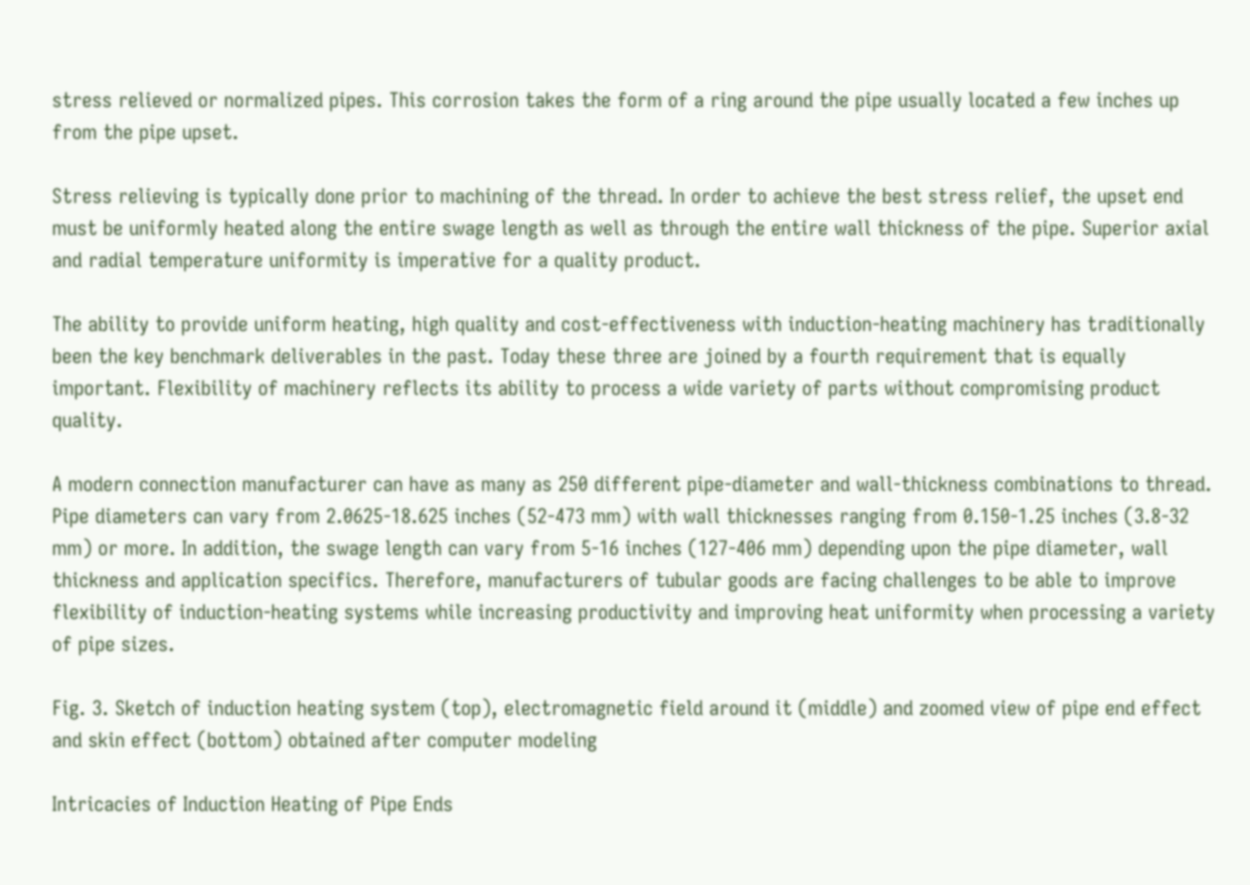stress relieved or normalized pipes. This corrosion takes the form of a ring around the pipe usually located a few inches up from the pipe upset.

Stress relieving is typically done prior to machining of the thread. In order to achieve the best stress relief, the upset end must be uniformly heated along the entire swage length as well as through the entire wall thickness of the pipe. Superior axial and radial temperature uniformity is imperative for a quality product.

The ability to provide uniform heating, high quality and cost-effectiveness with induction-heating machinery has traditionally been the key benchmark deliverables in the past. Today these three are joined by a fourth requirement that is equally important. Flexibility of machinery reflects its ability to process a wide variety of parts without compromising product quality.

A modern connection manufacturer can have as many as 250 different pipe-diameter and wall-thickness combinations to thread. Pipe diameters can vary from 2.0625-18.625 inches (52-473 mm) with wall thicknesses ranging from 0.150-1.25 inches (3.8-32 mm) or more. In addition, the swage length can vary from 5-16 inches (127-406 mm) depending upon the pipe diameter, wall thickness and application specifics. Therefore, manufacturers of tubular goods are facing challenges to be able to improve flexibility of induction-heating systems while increasing productivity and improving heat uniformity when processing a variety of pipe sizes.

Fig. 3. Sketch of induction heating system (top), electromagnetic field around it (middle) and zoomed view of pipe end effect and skin effect (bottom) obtained after computer modeling

Intricacies of Induction Heating of Pipe Ends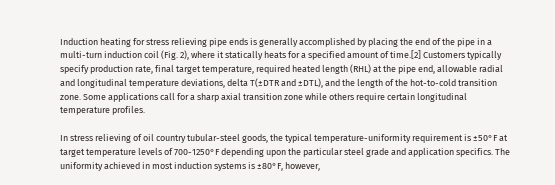Induction heating for stress relieving pipe ends is generally accomplished by placing the end of the pipe in a multi-turn induction coil (Fig. 2), where it statically heats for a specified amount of time.[2] Customers typically specify production rate, final target temperature, required heated length (RHL) at the pipe end, allowable radial and longitudinal temperature deviations, delta T(±DTR and ±DTL), and the length of the hot-to-cold transition zone. Some applications call for a sharp axial transition zone while others require certain longitudinal temperature profiles.

In stress relieving of oil country tubular-steel goods, the typical temperature-uniformity requirement is ±50°F at target temperature levels of 700-1250°F depending upon the particular steel grade and application specifics. The uniformity achieved in most induction systems is ±80°F, however,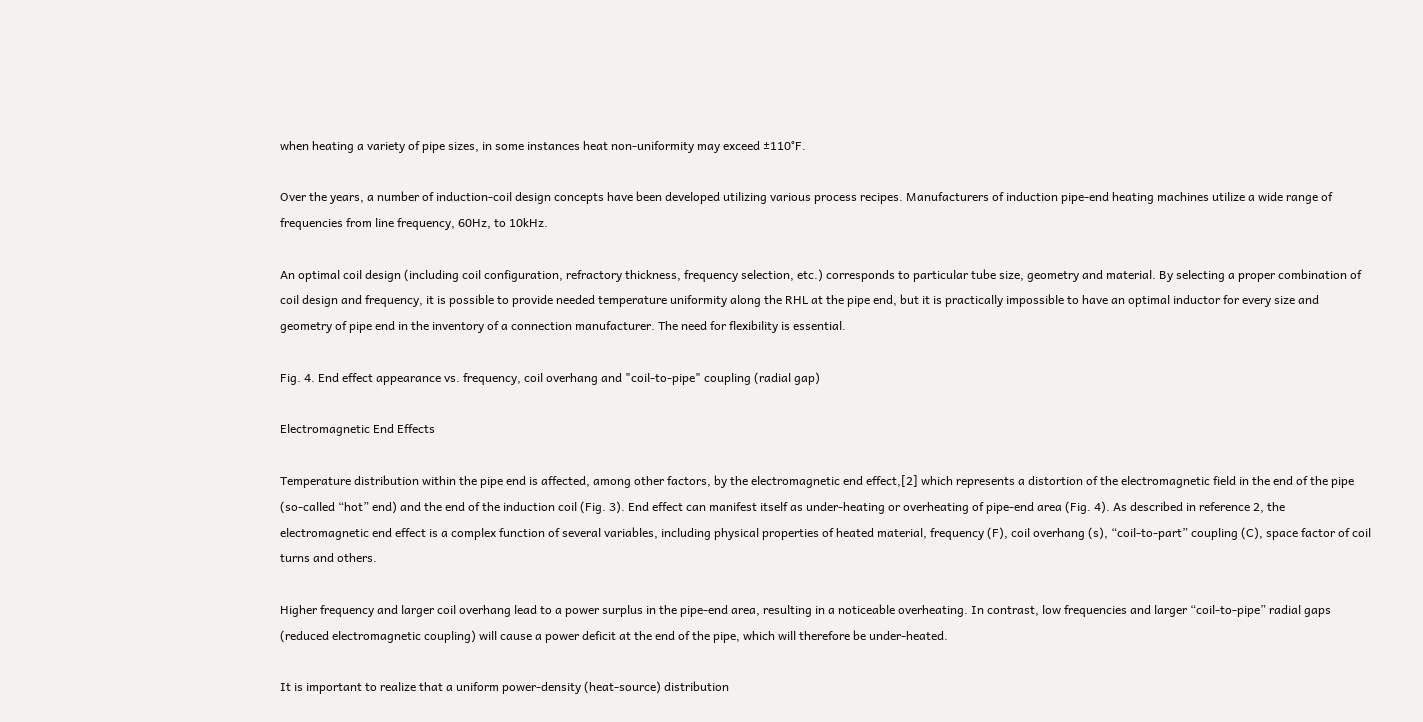when heating a variety of pipe sizes, in some instances heat non-uniformity may exceed ±110°F.

Over the years, a number of induction-coil design concepts have been developed utilizing various process recipes. Manufacturers of induction pipe-end heating machines utilize a wide range of frequencies from line frequency, 60Hz, to 10kHz.

An optimal coil design (including coil configuration, refractory thickness, frequency selection, etc.) corresponds to particular tube size, geometry and material. By selecting a proper combination of coil design and frequency, it is possible to provide needed temperature uniformity along the RHL at the pipe end, but it is practically impossible to have an optimal inductor for every size and geometry of pipe end in the inventory of a connection manufacturer. The need for flexibility is essential.

Fig. 4. End effect appearance vs. frequency, coil overhang and "coil-to-pipe" coupling (radial gap)

Electromagnetic End Effects

Temperature distribution within the pipe end is affected, among other factors, by the electromagnetic end effect,[2] which represents a distortion of the electromagnetic field in the end of the pipe (so-called “hot” end) and the end of the induction coil (Fig. 3). End effect can manifest itself as under-heating or overheating of pipe-end area (Fig. 4). As described in reference 2, the electromagnetic end effect is a complex function of several variables, including physical properties of heated material, frequency (F), coil overhang (s), “coil-to-part” coupling (C), space factor of coil turns and others.

Higher frequency and larger coil overhang lead to a power surplus in the pipe-end area, resulting in a noticeable overheating. In contrast, low frequencies and larger “coil-to-pipe” radial gaps (reduced electromagnetic coupling) will cause a power deficit at the end of the pipe, which will therefore be under-heated.

It is important to realize that a uniform power-density (heat-source) distribution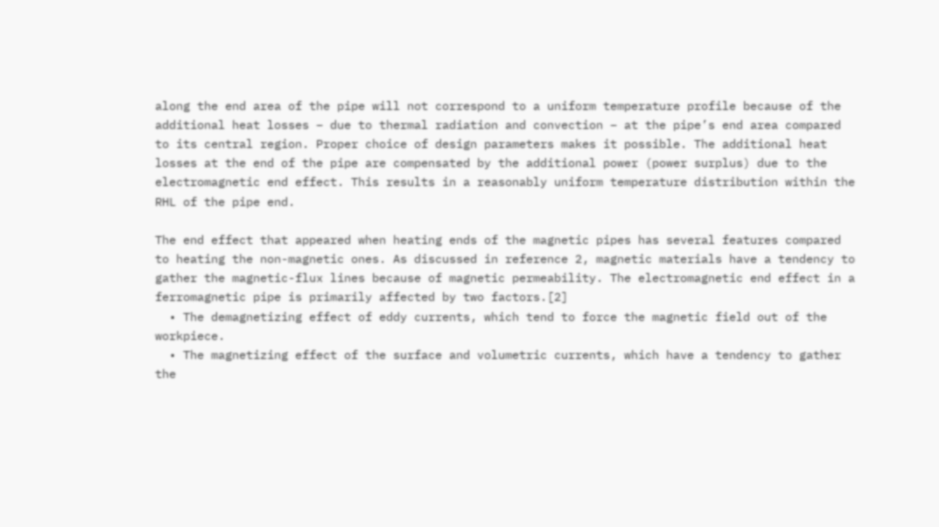along the end area of the pipe will not correspond to a uniform temperature profile because of the additional heat losses – due to thermal radiation and convection – at the pipe’s end area compared to its central region. Proper choice of design parameters makes it possible. The additional heat losses at the end of the pipe are compensated by the additional power (power surplus) due to the electromagnetic end effect. This results in a reasonably uniform temperature distribution within the RHL of the pipe end.

The end effect that appeared when heating ends of the magnetic pipes has several features compared to heating the non-magnetic ones. As discussed in reference 2, magnetic materials have a tendency to gather the magnetic-flux lines because of magnetic permeability. The electromagnetic end effect in a ferromagnetic pipe is primarily affected by two factors.[2]
  • The demagnetizing effect of eddy currents, which tend to force the magnetic field out of the workpiece.
  • The magnetizing effect of the surface and volumetric currents, which have a tendency to gather the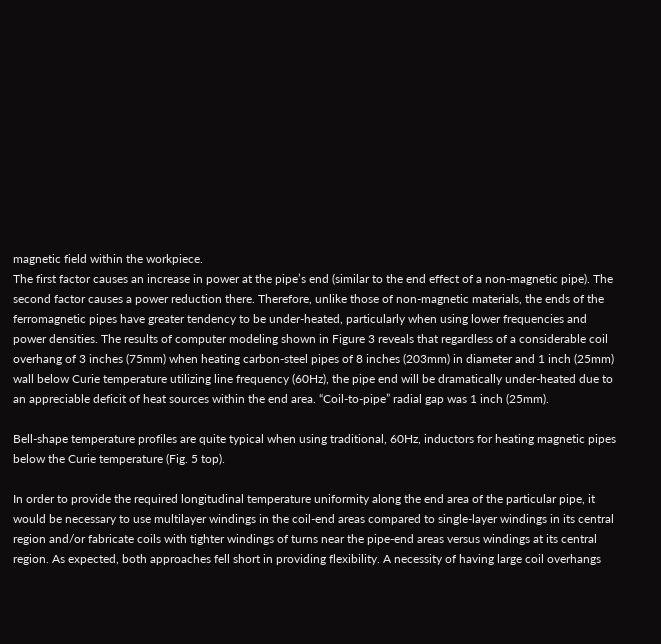magnetic field within the workpiece.
The first factor causes an increase in power at the pipe’s end (similar to the end effect of a non-magnetic pipe). The second factor causes a power reduction there. Therefore, unlike those of non-magnetic materials, the ends of the ferromagnetic pipes have greater tendency to be under-heated, particularly when using lower frequencies and power densities. The results of computer modeling shown in Figure 3 reveals that regardless of a considerable coil overhang of 3 inches (75mm) when heating carbon-steel pipes of 8 inches (203mm) in diameter and 1 inch (25mm) wall below Curie temperature utilizing line frequency (60Hz), the pipe end will be dramatically under-heated due to an appreciable deficit of heat sources within the end area. “Coil-to-pipe” radial gap was 1 inch (25mm).

Bell-shape temperature profiles are quite typical when using traditional, 60Hz, inductors for heating magnetic pipes below the Curie temperature (Fig. 5 top).

In order to provide the required longitudinal temperature uniformity along the end area of the particular pipe, it would be necessary to use multilayer windings in the coil-end areas compared to single-layer windings in its central region and/or fabricate coils with tighter windings of turns near the pipe-end areas versus windings at its central region. As expected, both approaches fell short in providing flexibility. A necessity of having large coil overhangs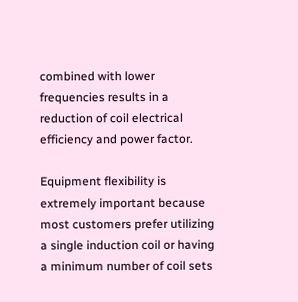combined with lower frequencies results in a reduction of coil electrical efficiency and power factor.

Equipment flexibility is extremely important because most customers prefer utilizing a single induction coil or having a minimum number of coil sets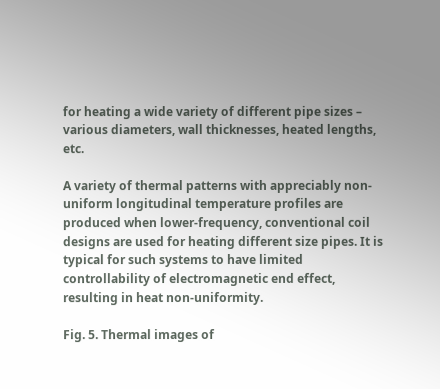for heating a wide variety of different pipe sizes – various diameters, wall thicknesses, heated lengths, etc.

A variety of thermal patterns with appreciably non-uniform longitudinal temperature profiles are produced when lower-frequency, conventional coil designs are used for heating different size pipes. It is typical for such systems to have limited controllability of electromagnetic end effect, resulting in heat non-uniformity.

Fig. 5. Thermal images of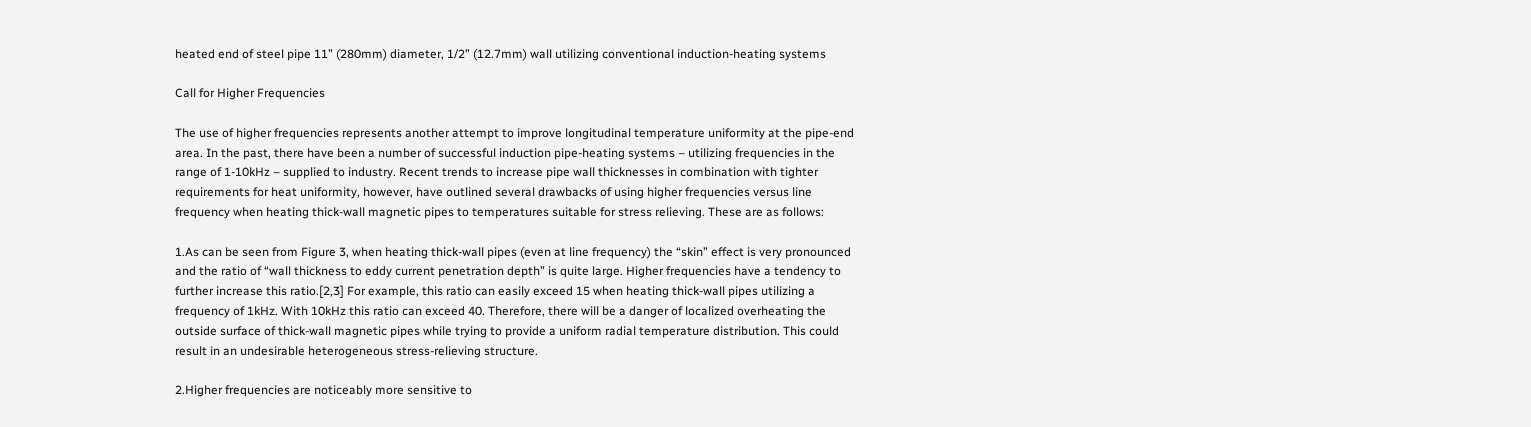heated end of steel pipe 11” (280mm) diameter, 1/2” (12.7mm) wall utilizing conventional induction-heating systems

Call for Higher Frequencies

The use of higher frequencies represents another attempt to improve longitudinal temperature uniformity at the pipe-end area. In the past, there have been a number of successful induction pipe-heating systems – utilizing frequencies in the range of 1-10kHz – supplied to industry. Recent trends to increase pipe wall thicknesses in combination with tighter requirements for heat uniformity, however, have outlined several drawbacks of using higher frequencies versus line frequency when heating thick-wall magnetic pipes to temperatures suitable for stress relieving. These are as follows:

1.As can be seen from Figure 3, when heating thick-wall pipes (even at line frequency) the “skin” effect is very pronounced and the ratio of “wall thickness to eddy current penetration depth” is quite large. Higher frequencies have a tendency to further increase this ratio.[2,3] For example, this ratio can easily exceed 15 when heating thick-wall pipes utilizing a frequency of 1kHz. With 10kHz this ratio can exceed 40. Therefore, there will be a danger of localized overheating the outside surface of thick-wall magnetic pipes while trying to provide a uniform radial temperature distribution. This could result in an undesirable heterogeneous stress-relieving structure.

2.Higher frequencies are noticeably more sensitive to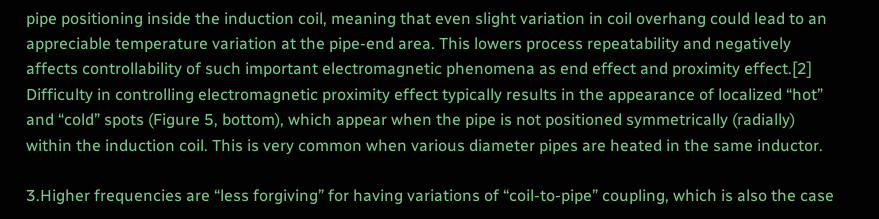pipe positioning inside the induction coil, meaning that even slight variation in coil overhang could lead to an appreciable temperature variation at the pipe-end area. This lowers process repeatability and negatively affects controllability of such important electromagnetic phenomena as end effect and proximity effect.[2] Difficulty in controlling electromagnetic proximity effect typically results in the appearance of localized “hot” and “cold” spots (Figure 5, bottom), which appear when the pipe is not positioned symmetrically (radially) within the induction coil. This is very common when various diameter pipes are heated in the same inductor.

3.Higher frequencies are “less forgiving” for having variations of “coil-to-pipe” coupling, which is also the case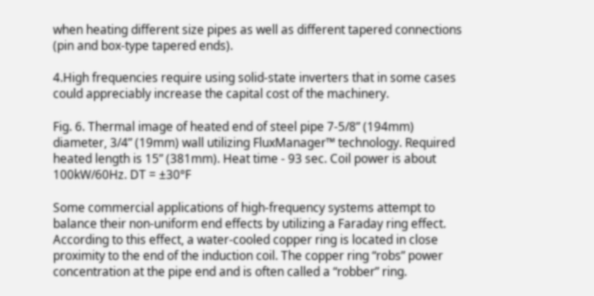when heating different size pipes as well as different tapered connections (pin and box-type tapered ends).

4.High frequencies require using solid-state inverters that in some cases could appreciably increase the capital cost of the machinery.

Fig. 6. Thermal image of heated end of steel pipe 7-5/8” (194mm) diameter, 3/4” (19mm) wall utilizing FluxManager™ technology. Required heated length is 15” (381mm). Heat time - 93 sec. Coil power is about 100kW/60Hz. DT = ±30°F

Some commercial applications of high-frequency systems attempt to balance their non-uniform end effects by utilizing a Faraday ring effect. According to this effect, a water-cooled copper ring is located in close proximity to the end of the induction coil. The copper ring “robs” power concentration at the pipe end and is often called a “robber” ring.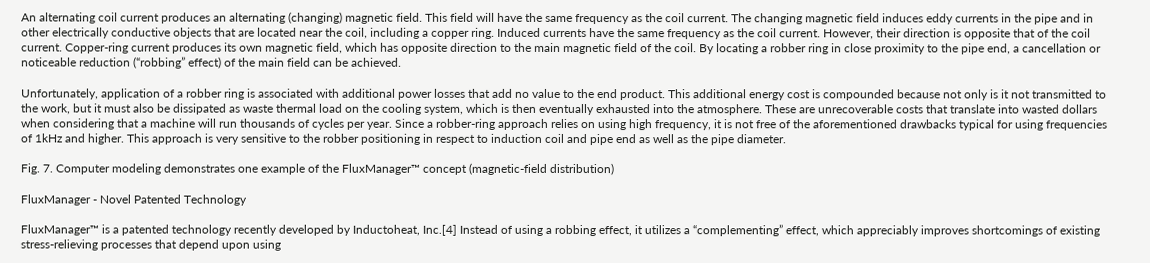An alternating coil current produces an alternating (changing) magnetic field. This field will have the same frequency as the coil current. The changing magnetic field induces eddy currents in the pipe and in other electrically conductive objects that are located near the coil, including a copper ring. Induced currents have the same frequency as the coil current. However, their direction is opposite that of the coil current. Copper-ring current produces its own magnetic field, which has opposite direction to the main magnetic field of the coil. By locating a robber ring in close proximity to the pipe end, a cancellation or noticeable reduction (“robbing” effect) of the main field can be achieved.

Unfortunately, application of a robber ring is associated with additional power losses that add no value to the end product. This additional energy cost is compounded because not only is it not transmitted to the work, but it must also be dissipated as waste thermal load on the cooling system, which is then eventually exhausted into the atmosphere. These are unrecoverable costs that translate into wasted dollars when considering that a machine will run thousands of cycles per year. Since a robber-ring approach relies on using high frequency, it is not free of the aforementioned drawbacks typical for using frequencies of 1kHz and higher. This approach is very sensitive to the robber positioning in respect to induction coil and pipe end as well as the pipe diameter.

Fig. 7. Computer modeling demonstrates one example of the FluxManager™ concept (magnetic-field distribution)

FluxManager - Novel Patented Technology

FluxManager™ is a patented technology recently developed by Inductoheat, Inc.[4] Instead of using a robbing effect, it utilizes a “complementing” effect, which appreciably improves shortcomings of existing stress-relieving processes that depend upon using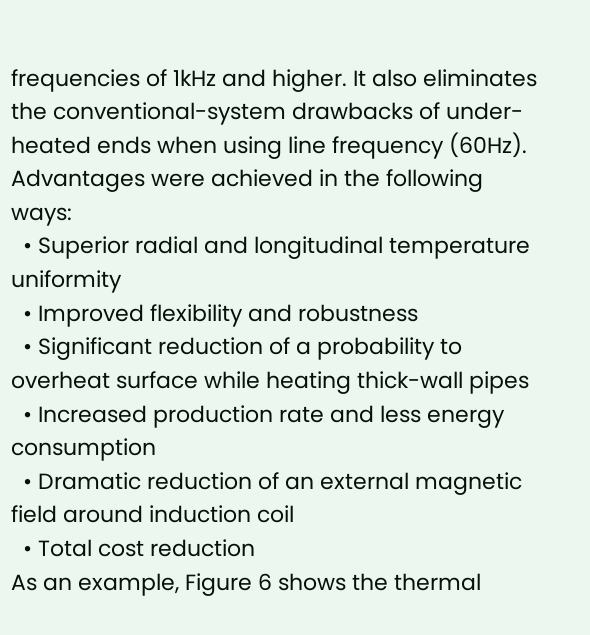frequencies of 1kHz and higher. It also eliminates the conventional-system drawbacks of under-heated ends when using line frequency (60Hz). Advantages were achieved in the following ways:
  • Superior radial and longitudinal temperature uniformity
  • Improved flexibility and robustness
  • Significant reduction of a probability to overheat surface while heating thick-wall pipes
  • Increased production rate and less energy consumption
  • Dramatic reduction of an external magnetic field around induction coil
  • Total cost reduction
As an example, Figure 6 shows the thermal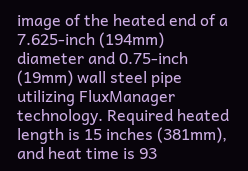image of the heated end of a 7.625-inch (194mm) diameter and 0.75-inch (19mm) wall steel pipe utilizing FluxManager technology. Required heated length is 15 inches (381mm), and heat time is 93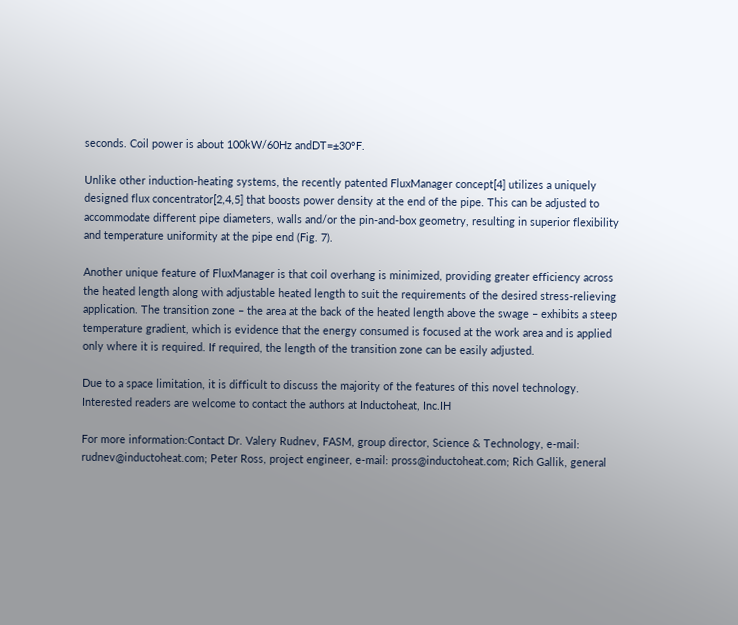seconds. Coil power is about 100kW/60Hz andDT=±30°F.

Unlike other induction-heating systems, the recently patented FluxManager concept[4] utilizes a uniquely designed flux concentrator[2,4,5] that boosts power density at the end of the pipe. This can be adjusted to accommodate different pipe diameters, walls and/or the pin-and-box geometry, resulting in superior flexibility and temperature uniformity at the pipe end (Fig. 7).

Another unique feature of FluxManager is that coil overhang is minimized, providing greater efficiency across the heated length along with adjustable heated length to suit the requirements of the desired stress-relieving application. The transition zone – the area at the back of the heated length above the swage – exhibits a steep temperature gradient, which is evidence that the energy consumed is focused at the work area and is applied only where it is required. If required, the length of the transition zone can be easily adjusted.

Due to a space limitation, it is difficult to discuss the majority of the features of this novel technology. Interested readers are welcome to contact the authors at Inductoheat, Inc.IH

For more information:Contact Dr. Valery Rudnev, FASM, group director, Science & Technology, e-mail: rudnev@inductoheat.com; Peter Ross, project engineer, e-mail: pross@inductoheat.com; Rich Gallik, general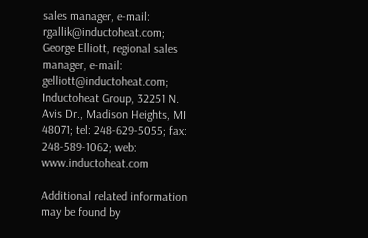sales manager, e-mail: rgallik@inductoheat.com; George Elliott, regional sales manager, e-mail: gelliott@inductoheat.com; Inductoheat Group, 32251 N. Avis Dr., Madison Heights, MI 48071; tel: 248-629-5055; fax: 248-589-1062; web: www.inductoheat.com

Additional related information may be found by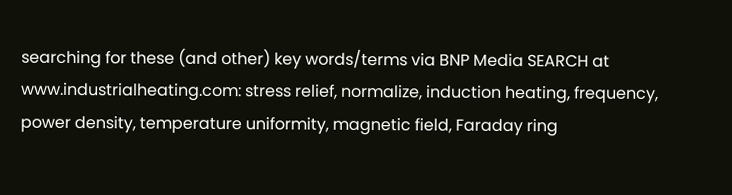searching for these (and other) key words/terms via BNP Media SEARCH at www.industrialheating.com: stress relief, normalize, induction heating, frequency, power density, temperature uniformity, magnetic field, Faraday ring